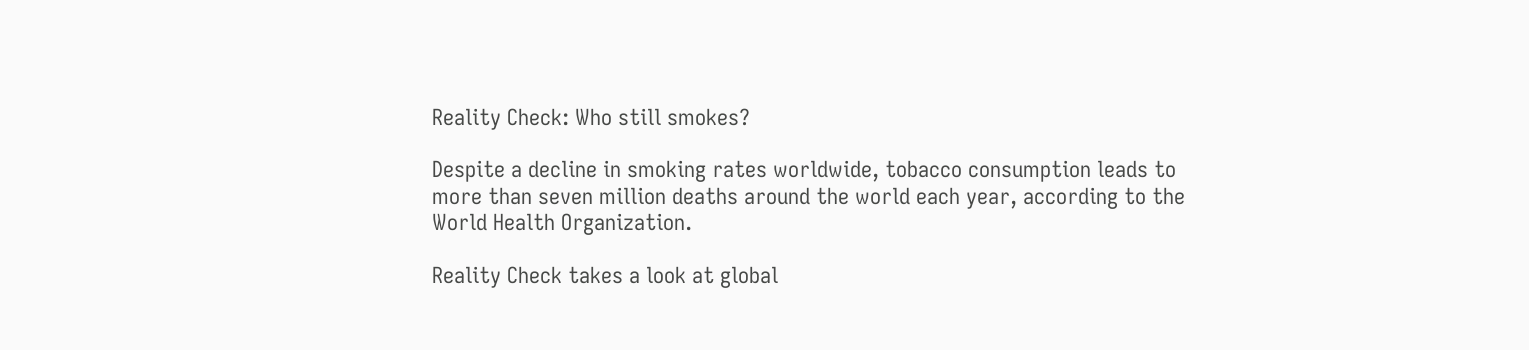Reality Check: Who still smokes?

Despite a decline in smoking rates worldwide, tobacco consumption leads to more than seven million deaths around the world each year, according to the World Health Organization.

Reality Check takes a look at global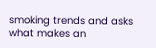smoking trends and asks what makes an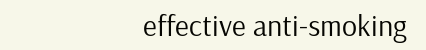effective anti-smoking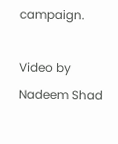campaign.

Video by Nadeem Shad